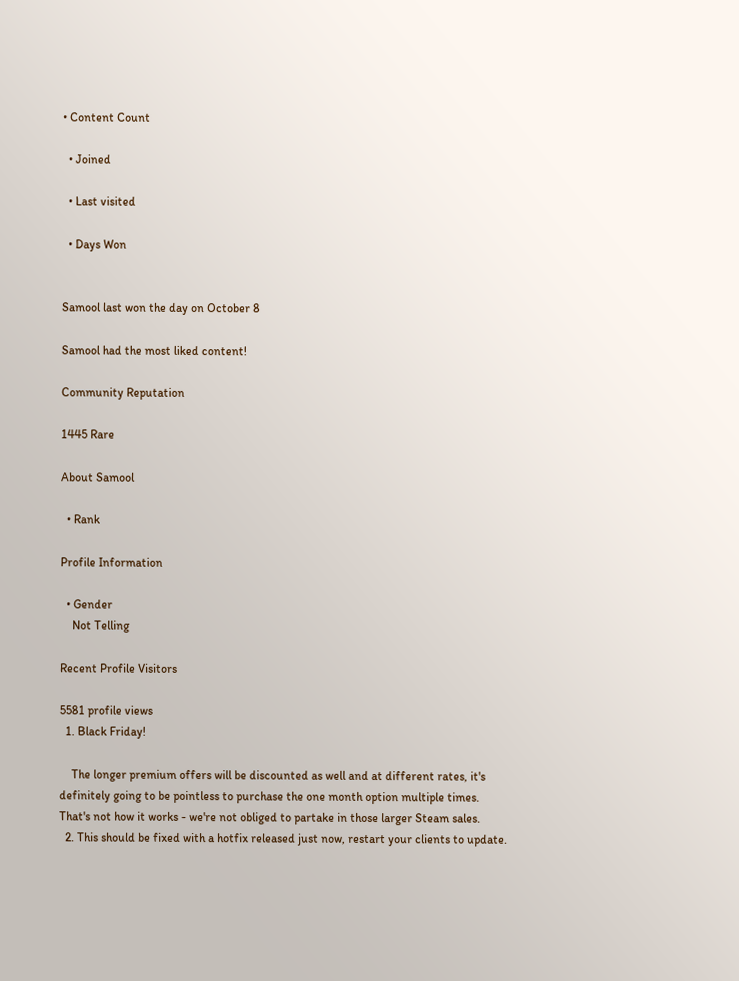• Content Count

  • Joined

  • Last visited

  • Days Won


Samool last won the day on October 8

Samool had the most liked content!

Community Reputation

1445 Rare

About Samool

  • Rank

Profile Information

  • Gender
    Not Telling

Recent Profile Visitors

5581 profile views
  1. Black Friday!

    The longer premium offers will be discounted as well and at different rates, it's definitely going to be pointless to purchase the one month option multiple times. That's not how it works - we're not obliged to partake in those larger Steam sales.
  2. This should be fixed with a hotfix released just now, restart your clients to update.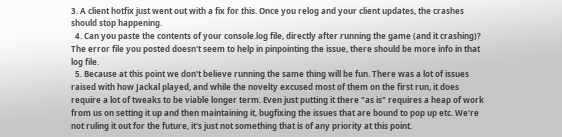3. A client hotfix just went out with a fix for this. Once you relog and your client updates, the crashes should stop happening.
  4. Can you paste the contents of your console.log file, directly after running the game (and it crashing)? The error file you posted doesn't seem to help in pinpointing the issue, there should be more info in that log file.
  5. Because at this point we don't believe running the same thing will be fun. There was a lot of issues raised with how Jackal played, and while the novelty excused most of them on the first run, it does require a lot of tweaks to be viable longer term. Even just putting it there "as is" requires a heap of work from us on setting it up and then maintaining it, bugfixing the issues that are bound to pop up etc. We're not ruling it out for the future, it's just not something that is of any priority at this point.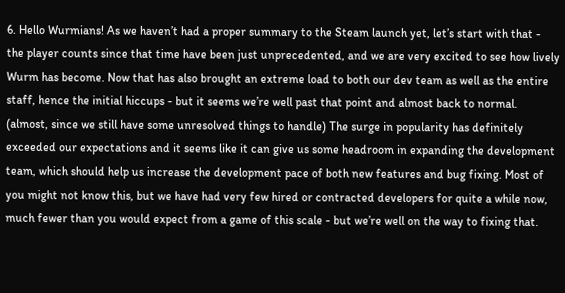6. Hello Wurmians! As we haven’t had a proper summary to the Steam launch yet, let’s start with that - the player counts since that time have been just unprecedented, and we are very excited to see how lively Wurm has become. Now that has also brought an extreme load to both our dev team as well as the entire staff, hence the initial hiccups - but it seems we’re well past that point and almost back to normal. (almost, since we still have some unresolved things to handle) The surge in popularity has definitely exceeded our expectations and it seems like it can give us some headroom in expanding the development team, which should help us increase the development pace of both new features and bug fixing. Most of you might not know this, but we have had very few hired or contracted developers for quite a while now, much fewer than you would expect from a game of this scale - but we’re well on the way to fixing that.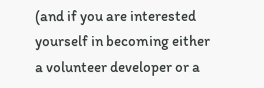(and if you are interested yourself in becoming either a volunteer developer or a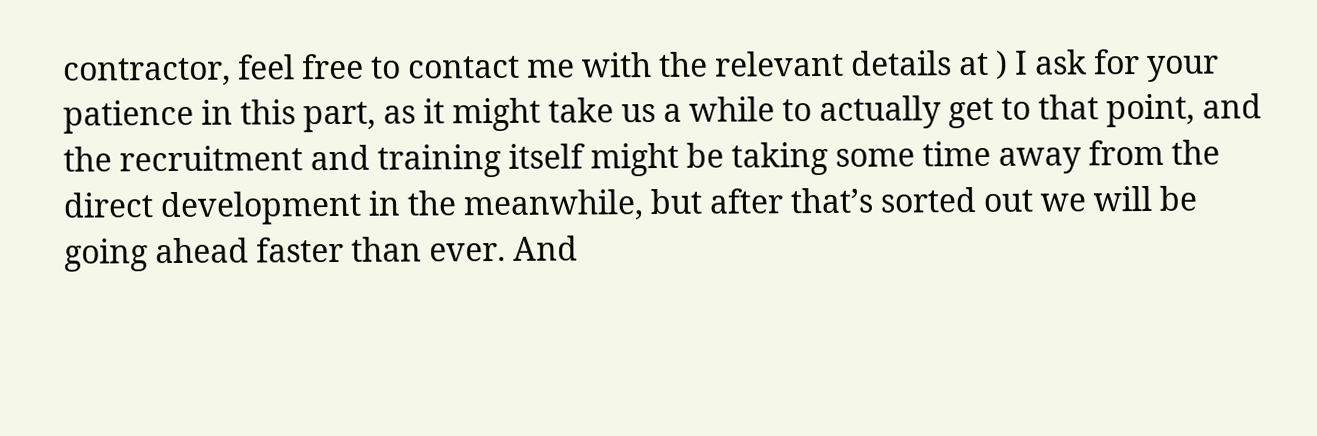contractor, feel free to contact me with the relevant details at ) I ask for your patience in this part, as it might take us a while to actually get to that point, and the recruitment and training itself might be taking some time away from the direct development in the meanwhile, but after that’s sorted out we will be going ahead faster than ever. And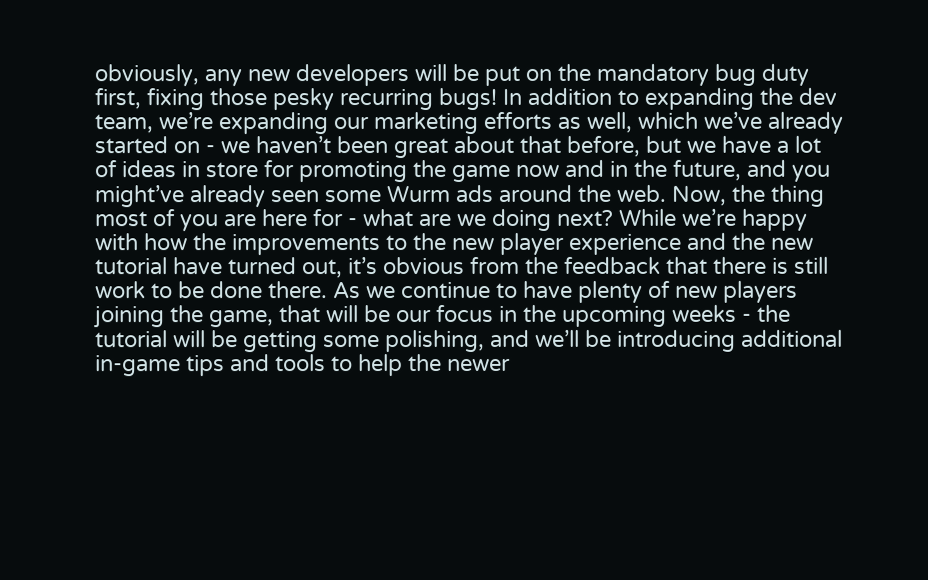obviously, any new developers will be put on the mandatory bug duty first, fixing those pesky recurring bugs! In addition to expanding the dev team, we’re expanding our marketing efforts as well, which we’ve already started on - we haven’t been great about that before, but we have a lot of ideas in store for promoting the game now and in the future, and you might’ve already seen some Wurm ads around the web. Now, the thing most of you are here for - what are we doing next? While we’re happy with how the improvements to the new player experience and the new tutorial have turned out, it’s obvious from the feedback that there is still work to be done there. As we continue to have plenty of new players joining the game, that will be our focus in the upcoming weeks - the tutorial will be getting some polishing, and we’ll be introducing additional in-game tips and tools to help the newer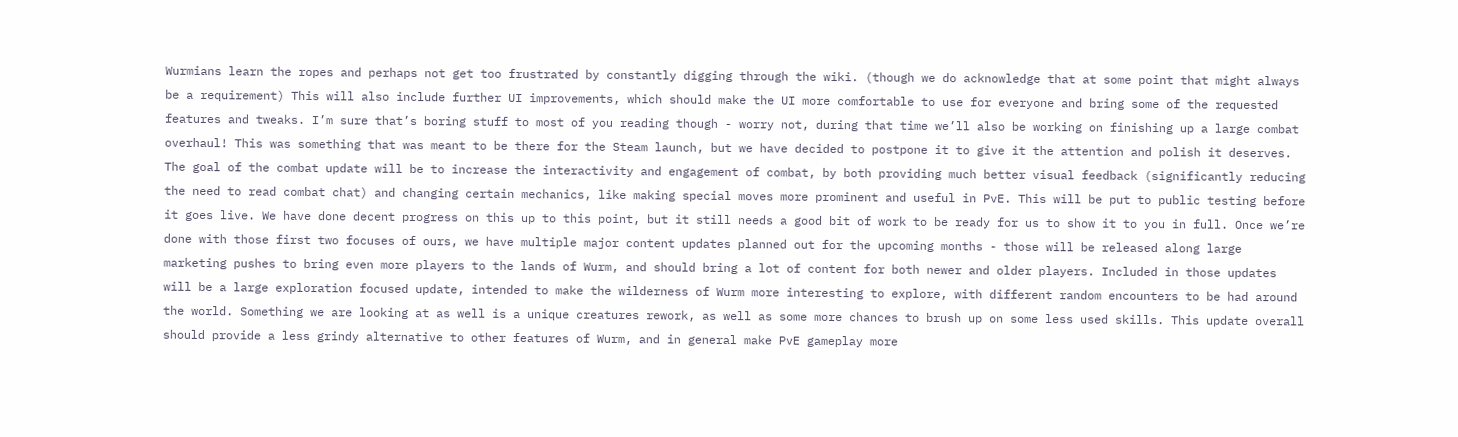Wurmians learn the ropes and perhaps not get too frustrated by constantly digging through the wiki. (though we do acknowledge that at some point that might always be a requirement) This will also include further UI improvements, which should make the UI more comfortable to use for everyone and bring some of the requested features and tweaks. I’m sure that’s boring stuff to most of you reading though - worry not, during that time we’ll also be working on finishing up a large combat overhaul! This was something that was meant to be there for the Steam launch, but we have decided to postpone it to give it the attention and polish it deserves. The goal of the combat update will be to increase the interactivity and engagement of combat, by both providing much better visual feedback (significantly reducing the need to read combat chat) and changing certain mechanics, like making special moves more prominent and useful in PvE. This will be put to public testing before it goes live. We have done decent progress on this up to this point, but it still needs a good bit of work to be ready for us to show it to you in full. Once we’re done with those first two focuses of ours, we have multiple major content updates planned out for the upcoming months - those will be released along large marketing pushes to bring even more players to the lands of Wurm, and should bring a lot of content for both newer and older players. Included in those updates will be a large exploration focused update, intended to make the wilderness of Wurm more interesting to explore, with different random encounters to be had around the world. Something we are looking at as well is a unique creatures rework, as well as some more chances to brush up on some less used skills. This update overall should provide a less grindy alternative to other features of Wurm, and in general make PvE gameplay more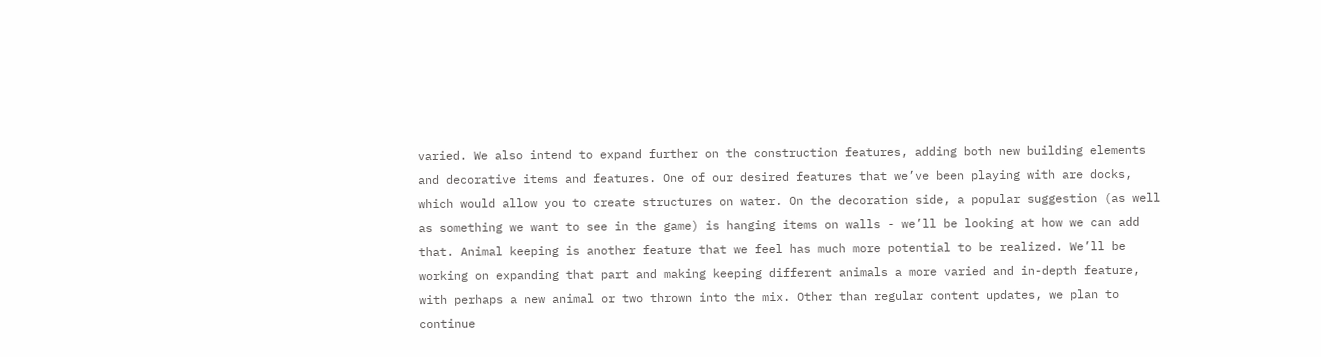varied. We also intend to expand further on the construction features, adding both new building elements and decorative items and features. One of our desired features that we’ve been playing with are docks, which would allow you to create structures on water. On the decoration side, a popular suggestion (as well as something we want to see in the game) is hanging items on walls - we’ll be looking at how we can add that. Animal keeping is another feature that we feel has much more potential to be realized. We’ll be working on expanding that part and making keeping different animals a more varied and in-depth feature, with perhaps a new animal or two thrown into the mix. Other than regular content updates, we plan to continue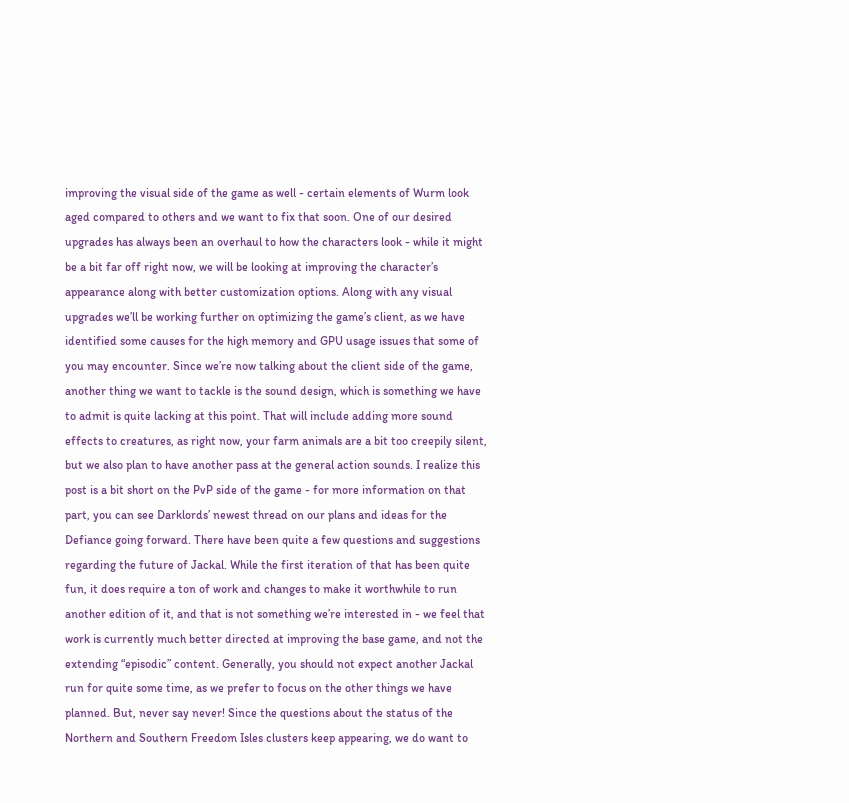improving the visual side of the game as well - certain elements of Wurm look aged compared to others and we want to fix that soon. One of our desired upgrades has always been an overhaul to how the characters look - while it might be a bit far off right now, we will be looking at improving the character’s appearance along with better customization options. Along with any visual upgrades we’ll be working further on optimizing the game’s client, as we have identified some causes for the high memory and GPU usage issues that some of you may encounter. Since we’re now talking about the client side of the game, another thing we want to tackle is the sound design, which is something we have to admit is quite lacking at this point. That will include adding more sound effects to creatures, as right now, your farm animals are a bit too creepily silent, but we also plan to have another pass at the general action sounds. I realize this post is a bit short on the PvP side of the game - for more information on that part, you can see Darklords’ newest thread on our plans and ideas for the Defiance going forward. There have been quite a few questions and suggestions regarding the future of Jackal. While the first iteration of that has been quite fun, it does require a ton of work and changes to make it worthwhile to run another edition of it, and that is not something we’re interested in - we feel that work is currently much better directed at improving the base game, and not the extending “episodic” content. Generally, you should not expect another Jackal run for quite some time, as we prefer to focus on the other things we have planned. But, never say never! Since the questions about the status of the Northern and Southern Freedom Isles clusters keep appearing, we do want to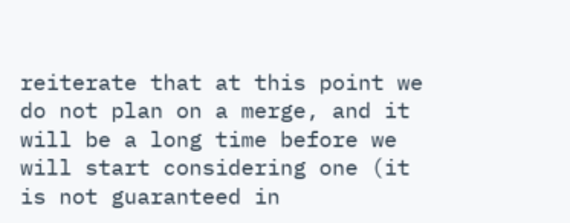reiterate that at this point we do not plan on a merge, and it will be a long time before we will start considering one (it is not guaranteed in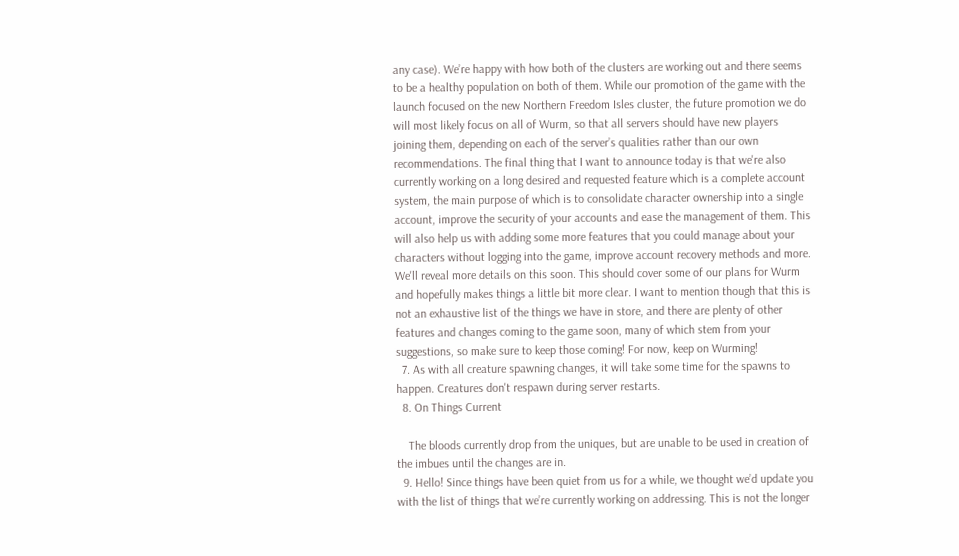any case). We’re happy with how both of the clusters are working out and there seems to be a healthy population on both of them. While our promotion of the game with the launch focused on the new Northern Freedom Isles cluster, the future promotion we do will most likely focus on all of Wurm, so that all servers should have new players joining them, depending on each of the server’s qualities rather than our own recommendations. The final thing that I want to announce today is that we're also currently working on a long desired and requested feature which is a complete account system, the main purpose of which is to consolidate character ownership into a single account, improve the security of your accounts and ease the management of them. This will also help us with adding some more features that you could manage about your characters without logging into the game, improve account recovery methods and more. We'll reveal more details on this soon. This should cover some of our plans for Wurm and hopefully makes things a little bit more clear. I want to mention though that this is not an exhaustive list of the things we have in store, and there are plenty of other features and changes coming to the game soon, many of which stem from your suggestions, so make sure to keep those coming! For now, keep on Wurming!
  7. As with all creature spawning changes, it will take some time for the spawns to happen. Creatures don't respawn during server restarts.
  8. On Things Current

    The bloods currently drop from the uniques, but are unable to be used in creation of the imbues until the changes are in.
  9. Hello! Since things have been quiet from us for a while, we thought we’d update you with the list of things that we’re currently working on addressing. This is not the longer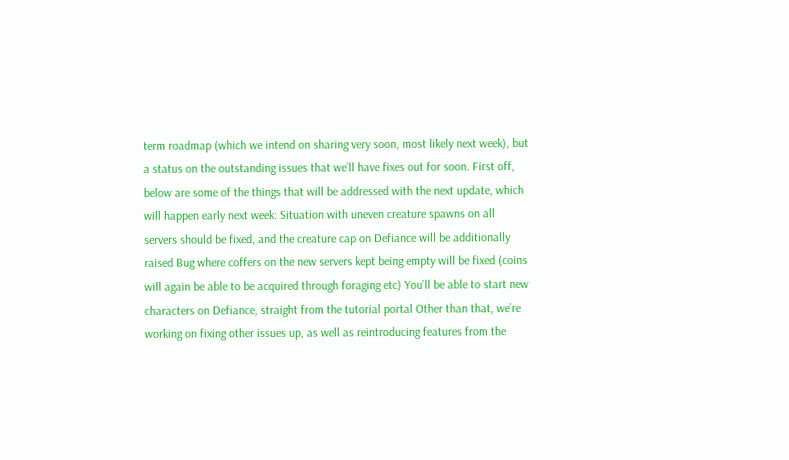term roadmap (which we intend on sharing very soon, most likely next week), but a status on the outstanding issues that we’ll have fixes out for soon. First off, below are some of the things that will be addressed with the next update, which will happen early next week: Situation with uneven creature spawns on all servers should be fixed, and the creature cap on Defiance will be additionally raised Bug where coffers on the new servers kept being empty will be fixed (coins will again be able to be acquired through foraging etc) You’ll be able to start new characters on Defiance, straight from the tutorial portal Other than that, we’re working on fixing other issues up, as well as reintroducing features from the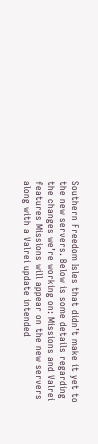Southern Freedom Isles that didn’t make it yet to the new servers. Below is some details regarding the changes we’re working on: Missions and Valrei features Missions will appear on the new servers along with a Valrei update intended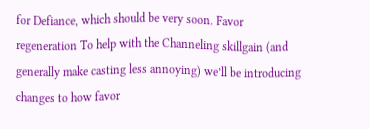for Defiance, which should be very soon. Favor regeneration To help with the Channeling skillgain (and generally make casting less annoying) we’ll be introducing changes to how favor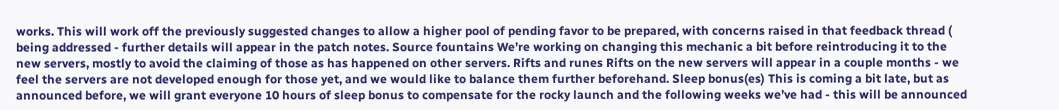works. This will work off the previously suggested changes to allow a higher pool of pending favor to be prepared, with concerns raised in that feedback thread ( being addressed - further details will appear in the patch notes. Source fountains We’re working on changing this mechanic a bit before reintroducing it to the new servers, mostly to avoid the claiming of those as has happened on other servers. Rifts and runes Rifts on the new servers will appear in a couple months - we feel the servers are not developed enough for those yet, and we would like to balance them further beforehand. Sleep bonus(es) This is coming a bit late, but as announced before, we will grant everyone 10 hours of sleep bonus to compensate for the rocky launch and the following weeks we’ve had - this will be announced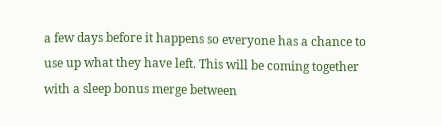a few days before it happens so everyone has a chance to use up what they have left. This will be coming together with a sleep bonus merge between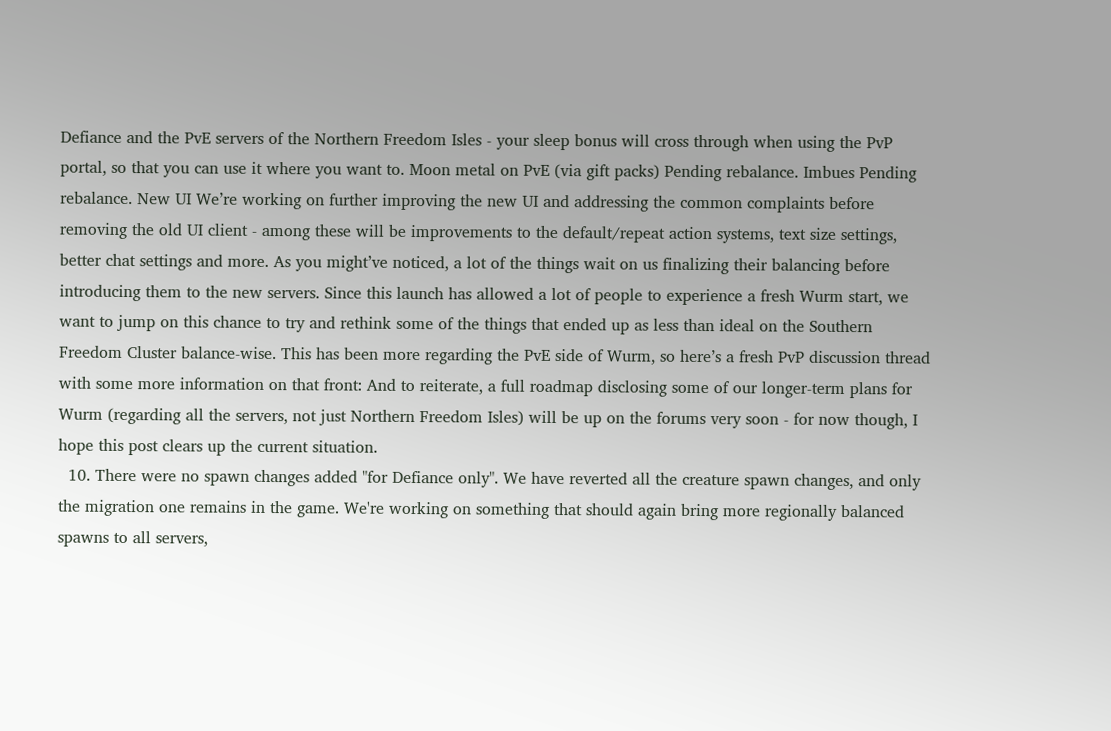Defiance and the PvE servers of the Northern Freedom Isles - your sleep bonus will cross through when using the PvP portal, so that you can use it where you want to. Moon metal on PvE (via gift packs) Pending rebalance. Imbues Pending rebalance. New UI We’re working on further improving the new UI and addressing the common complaints before removing the old UI client - among these will be improvements to the default/repeat action systems, text size settings, better chat settings and more. As you might’ve noticed, a lot of the things wait on us finalizing their balancing before introducing them to the new servers. Since this launch has allowed a lot of people to experience a fresh Wurm start, we want to jump on this chance to try and rethink some of the things that ended up as less than ideal on the Southern Freedom Cluster balance-wise. This has been more regarding the PvE side of Wurm, so here’s a fresh PvP discussion thread with some more information on that front: And to reiterate, a full roadmap disclosing some of our longer-term plans for Wurm (regarding all the servers, not just Northern Freedom Isles) will be up on the forums very soon - for now though, I hope this post clears up the current situation.
  10. There were no spawn changes added "for Defiance only". We have reverted all the creature spawn changes, and only the migration one remains in the game. We're working on something that should again bring more regionally balanced spawns to all servers,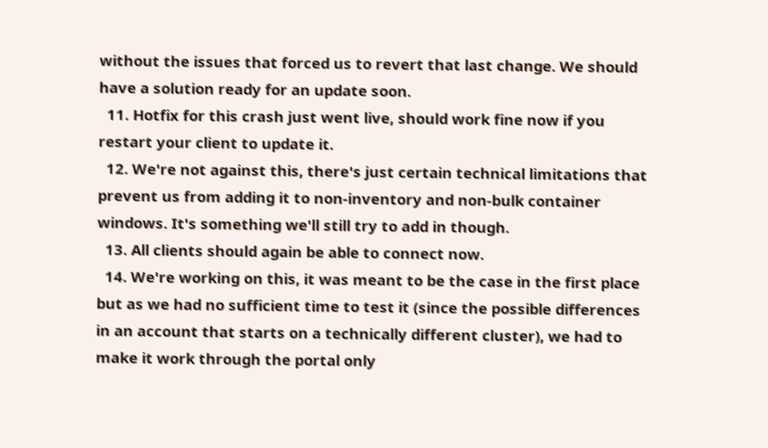without the issues that forced us to revert that last change. We should have a solution ready for an update soon.
  11. Hotfix for this crash just went live, should work fine now if you restart your client to update it.
  12. We're not against this, there's just certain technical limitations that prevent us from adding it to non-inventory and non-bulk container windows. It's something we'll still try to add in though.
  13. All clients should again be able to connect now.
  14. We're working on this, it was meant to be the case in the first place but as we had no sufficient time to test it (since the possible differences in an account that starts on a technically different cluster), we had to make it work through the portal only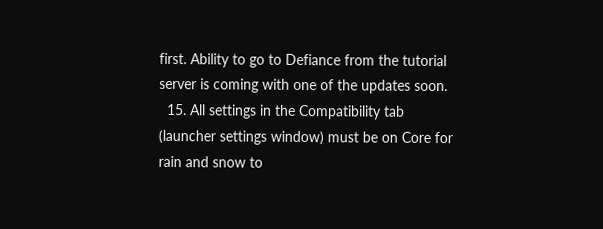first. Ability to go to Defiance from the tutorial server is coming with one of the updates soon.
  15. All settings in the Compatibility tab (launcher settings window) must be on Core for rain and snow to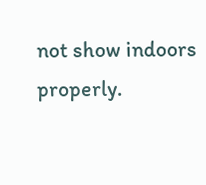not show indoors properly.